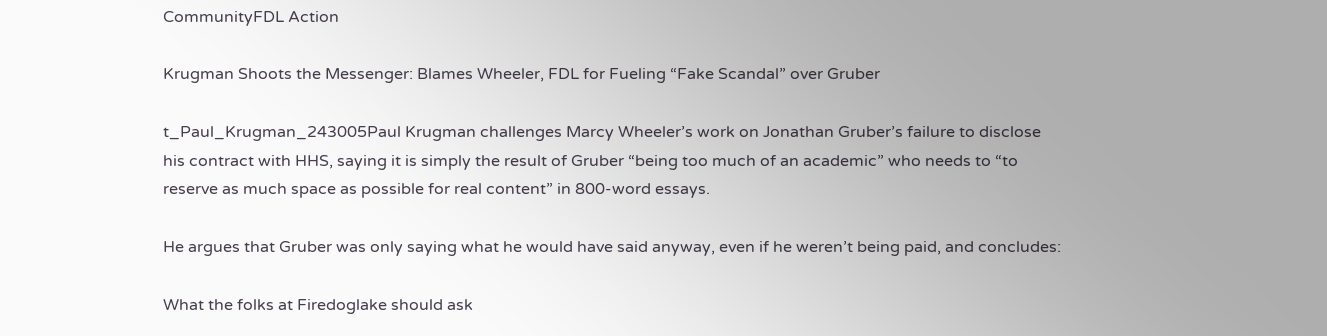CommunityFDL Action

Krugman Shoots the Messenger: Blames Wheeler, FDL for Fueling “Fake Scandal” over Gruber

t_Paul_Krugman_243005Paul Krugman challenges Marcy Wheeler’s work on Jonathan Gruber’s failure to disclose his contract with HHS, saying it is simply the result of Gruber “being too much of an academic” who needs to “to reserve as much space as possible for real content” in 800-word essays.

He argues that Gruber was only saying what he would have said anyway, even if he weren’t being paid, and concludes:

What the folks at Firedoglake should ask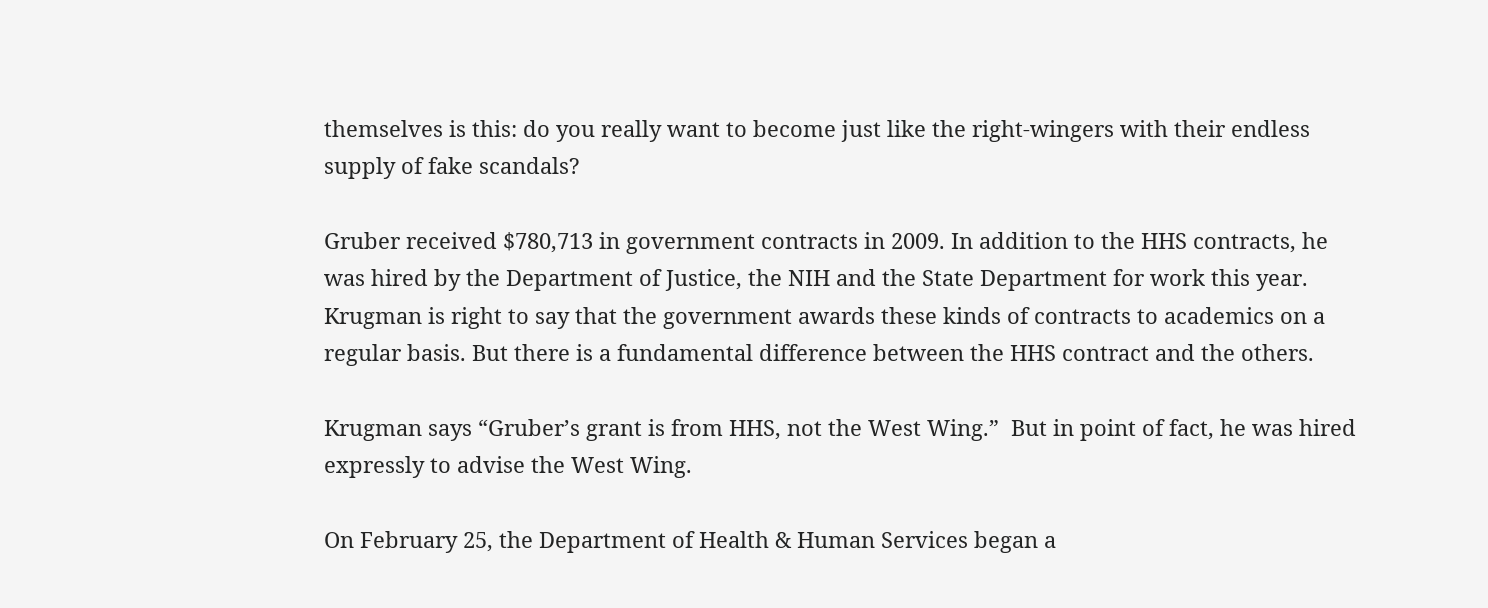themselves is this: do you really want to become just like the right-wingers with their endless supply of fake scandals?

Gruber received $780,713 in government contracts in 2009. In addition to the HHS contracts, he was hired by the Department of Justice, the NIH and the State Department for work this year. Krugman is right to say that the government awards these kinds of contracts to academics on a regular basis. But there is a fundamental difference between the HHS contract and the others.

Krugman says “Gruber’s grant is from HHS, not the West Wing.”  But in point of fact, he was hired expressly to advise the West Wing.

On February 25, the Department of Health & Human Services began a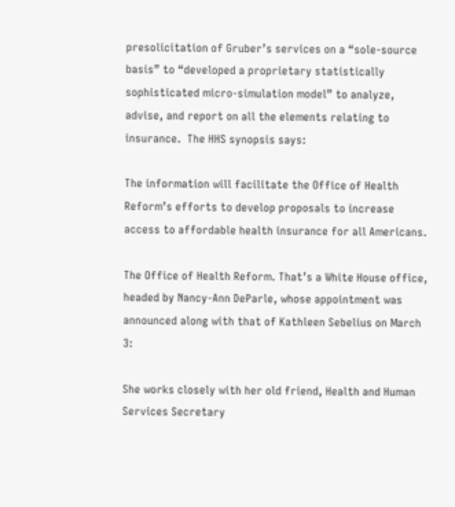presolicitation of Gruber’s services on a “sole-source basis” to “developed a proprietary statistically sophisticated micro-simulation model” to analyze, advise, and report on all the elements relating to insurance.  The HHS synopsis says:

The information will facilitate the Office of Health Reform’s efforts to develop proposals to increase access to affordable health insurance for all Americans.

The Office of Health Reform. That’s a White House office, headed by Nancy-Ann DeParle, whose appointment was announced along with that of Kathleen Sebelius on March 3:

She works closely with her old friend, Health and Human Services Secretary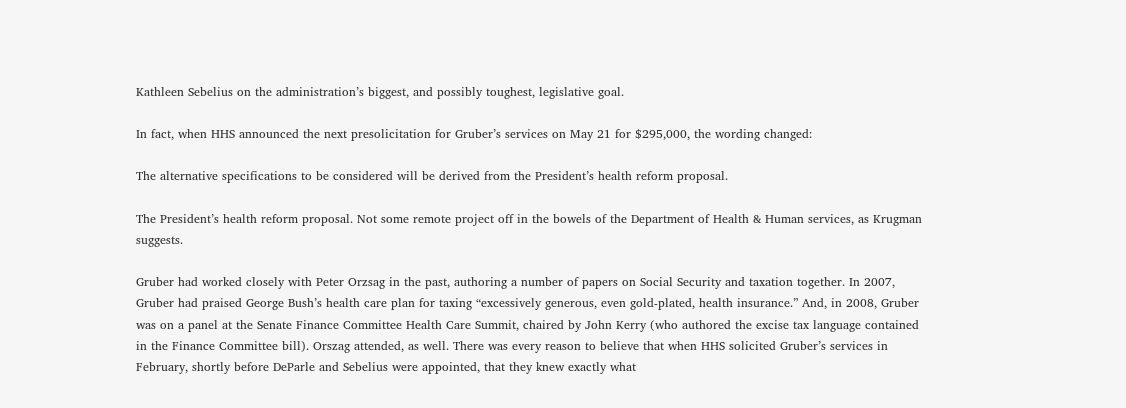Kathleen Sebelius on the administration’s biggest, and possibly toughest, legislative goal.

In fact, when HHS announced the next presolicitation for Gruber’s services on May 21 for $295,000, the wording changed:

The alternative specifications to be considered will be derived from the President’s health reform proposal.

The President’s health reform proposal. Not some remote project off in the bowels of the Department of Health & Human services, as Krugman suggests.

Gruber had worked closely with Peter Orzsag in the past, authoring a number of papers on Social Security and taxation together. In 2007, Gruber had praised George Bush’s health care plan for taxing “excessively generous, even gold-plated, health insurance.” And, in 2008, Gruber was on a panel at the Senate Finance Committee Health Care Summit, chaired by John Kerry (who authored the excise tax language contained in the Finance Committee bill). Orszag attended, as well. There was every reason to believe that when HHS solicited Gruber’s services in February, shortly before DeParle and Sebelius were appointed, that they knew exactly what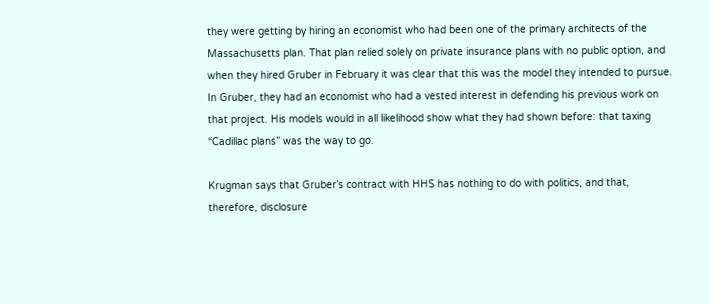they were getting by hiring an economist who had been one of the primary architects of the Massachusetts plan. That plan relied solely on private insurance plans with no public option, and when they hired Gruber in February it was clear that this was the model they intended to pursue. In Gruber, they had an economist who had a vested interest in defending his previous work on that project. His models would in all likelihood show what they had shown before: that taxing “Cadillac plans” was the way to go.

Krugman says that Gruber’s contract with HHS has nothing to do with politics, and that, therefore, disclosure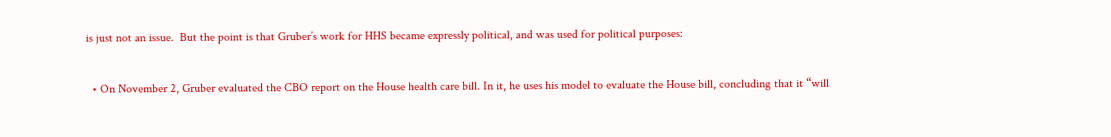is just not an issue.  But the point is that Gruber’s work for HHS became expressly political, and was used for political purposes:

  • On November 2, Gruber evaluated the CBO report on the House health care bill. In it, he uses his model to evaluate the House bill, concluding that it “will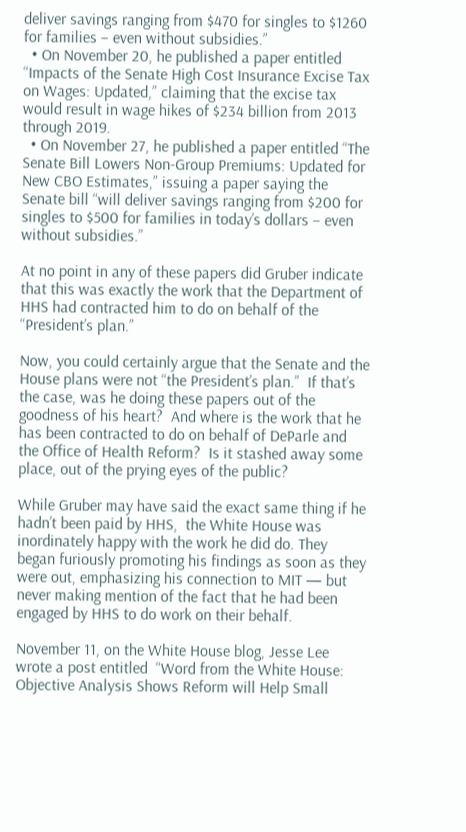deliver savings ranging from $470 for singles to $1260 for families – even without subsidies.”
  • On November 20, he published a paper entitled “Impacts of the Senate High Cost Insurance Excise Tax on Wages: Updated,” claiming that the excise tax would result in wage hikes of $234 billion from 2013 through 2019.
  • On November 27, he published a paper entitled “The Senate Bill Lowers Non-Group Premiums: Updated for New CBO Estimates,” issuing a paper saying the Senate bill “will deliver savings ranging from $200 for singles to $500 for families in today’s dollars – even without subsidies.”

At no point in any of these papers did Gruber indicate that this was exactly the work that the Department of HHS had contracted him to do on behalf of the “President’s plan.”

Now, you could certainly argue that the Senate and the House plans were not “the President’s plan.”  If that’s the case, was he doing these papers out of the goodness of his heart?  And where is the work that he has been contracted to do on behalf of DeParle and the Office of Health Reform?  Is it stashed away some place, out of the prying eyes of the public?

While Gruber may have said the exact same thing if he hadn’t been paid by HHS,  the White House was inordinately happy with the work he did do. They began furiously promoting his findings as soon as they were out, emphasizing his connection to MIT — but never making mention of the fact that he had been engaged by HHS to do work on their behalf.

November 11, on the White House blog, Jesse Lee wrote a post entitled  “Word from the White House: Objective Analysis Shows Reform will Help Small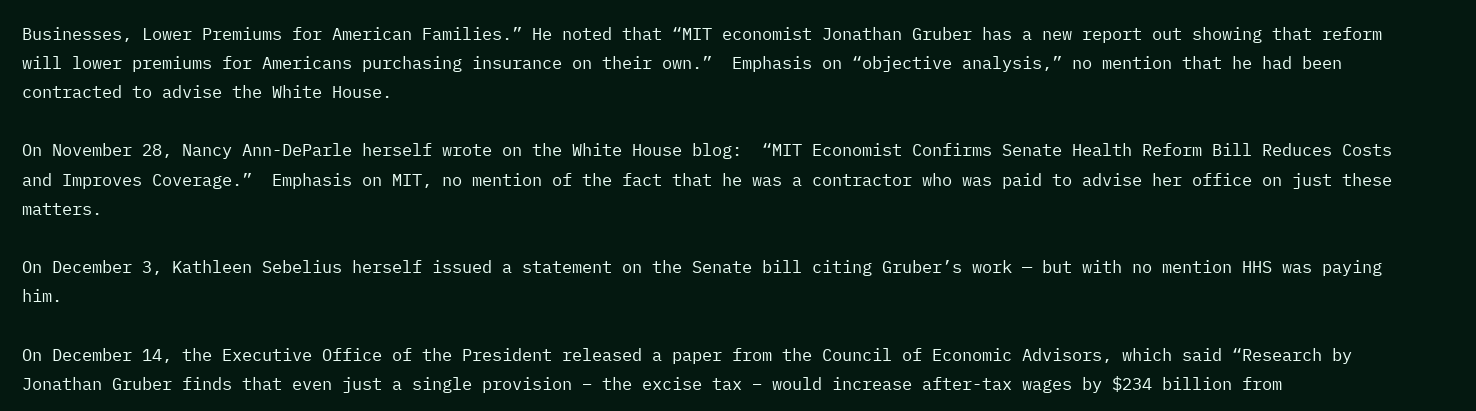Businesses, Lower Premiums for American Families.” He noted that “MIT economist Jonathan Gruber has a new report out showing that reform will lower premiums for Americans purchasing insurance on their own.”  Emphasis on “objective analysis,” no mention that he had been contracted to advise the White House.

On November 28, Nancy Ann-DeParle herself wrote on the White House blog:  “MIT Economist Confirms Senate Health Reform Bill Reduces Costs and Improves Coverage.”  Emphasis on MIT, no mention of the fact that he was a contractor who was paid to advise her office on just these matters.

On December 3, Kathleen Sebelius herself issued a statement on the Senate bill citing Gruber’s work — but with no mention HHS was paying him.

On December 14, the Executive Office of the President released a paper from the Council of Economic Advisors, which said “Research by Jonathan Gruber finds that even just a single provision – the excise tax – would increase after-tax wages by $234 billion from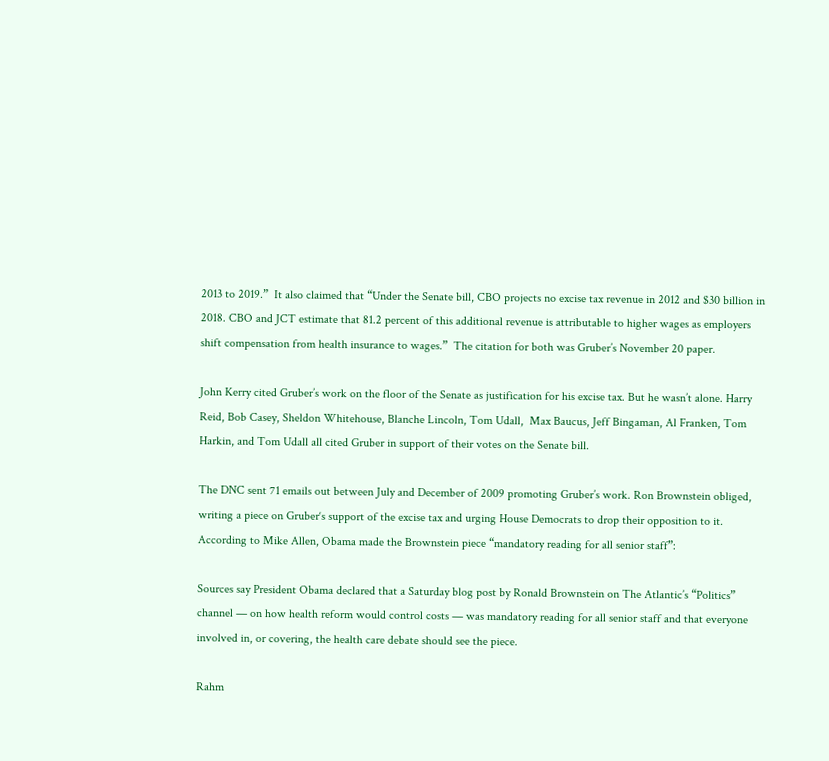2013 to 2019.”  It also claimed that “Under the Senate bill, CBO projects no excise tax revenue in 2012 and $30 billion in 2018. CBO and JCT estimate that 81.2 percent of this additional revenue is attributable to higher wages as employers shift compensation from health insurance to wages.”  The citation for both was Gruber’s November 20 paper.

John Kerry cited Gruber’s work on the floor of the Senate as justification for his excise tax. But he wasn’t alone. Harry Reid, Bob Casey, Sheldon Whitehouse, Blanche Lincoln, Tom Udall,  Max Baucus, Jeff Bingaman, Al Franken, Tom Harkin, and Tom Udall all cited Gruber in support of their votes on the Senate bill.

The DNC sent 71 emails out between July and December of 2009 promoting Gruber’s work. Ron Brownstein obliged, writing a piece on Gruber‘s support of the excise tax and urging House Democrats to drop their opposition to it.  According to Mike Allen, Obama made the Brownstein piece “mandatory reading for all senior staff”:

Sources say President Obama declared that a Saturday blog post by Ronald Brownstein on The Atlantic’s “Politics” channel — on how health reform would control costs — was mandatory reading for all senior staff and that everyone involved in, or covering, the health care debate should see the piece.

Rahm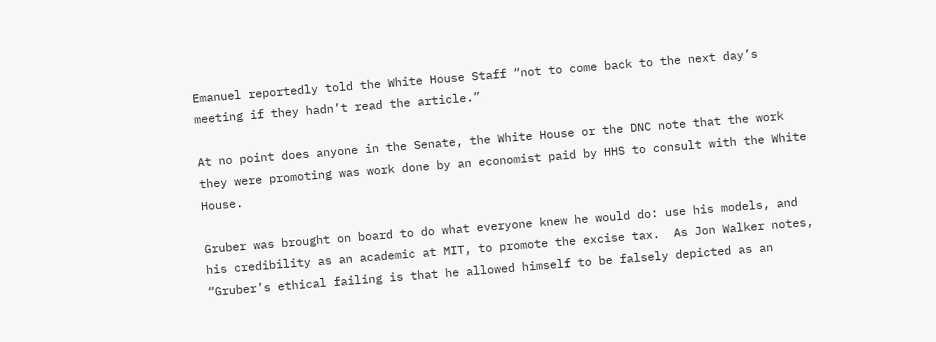Emanuel reportedly told the White House Staff “not to come back to the next day’s meeting if they hadn’t read the article.”

At no point does anyone in the Senate, the White House or the DNC note that the work they were promoting was work done by an economist paid by HHS to consult with the White House.

Gruber was brought on board to do what everyone knew he would do: use his models, and his credibility as an academic at MIT, to promote the excise tax.  As Jon Walker notes, “Gruber’s ethical failing is that he allowed himself to be falsely depicted as an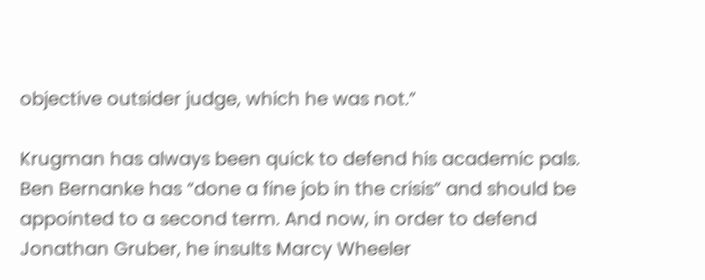objective outsider judge, which he was not.”

Krugman has always been quick to defend his academic pals. Ben Bernanke has “done a fine job in the crisis” and should be appointed to a second term. And now, in order to defend Jonathan Gruber, he insults Marcy Wheeler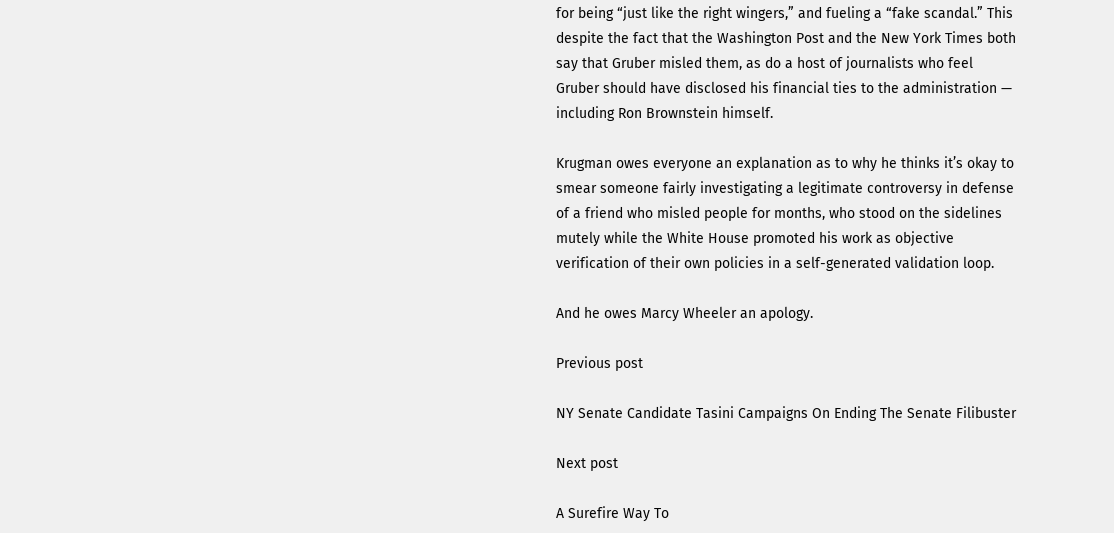for being “just like the right wingers,” and fueling a “fake scandal.” This despite the fact that the Washington Post and the New York Times both say that Gruber misled them, as do a host of journalists who feel Gruber should have disclosed his financial ties to the administration — including Ron Brownstein himself.

Krugman owes everyone an explanation as to why he thinks it’s okay to smear someone fairly investigating a legitimate controversy in defense of a friend who misled people for months, who stood on the sidelines mutely while the White House promoted his work as objective verification of their own policies in a self-generated validation loop.

And he owes Marcy Wheeler an apology.

Previous post

NY Senate Candidate Tasini Campaigns On Ending The Senate Filibuster

Next post

A Surefire Way To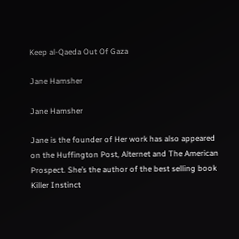Keep al-Qaeda Out Of Gaza

Jane Hamsher

Jane Hamsher

Jane is the founder of Her work has also appeared on the Huffington Post, Alternet and The American Prospect. She’s the author of the best selling book Killer Instinct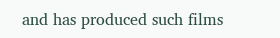and has produced such films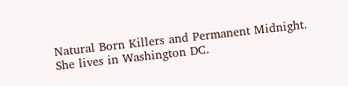Natural Born Killers and Permanent Midnight. She lives in Washington DC.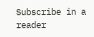Subscribe in a reader